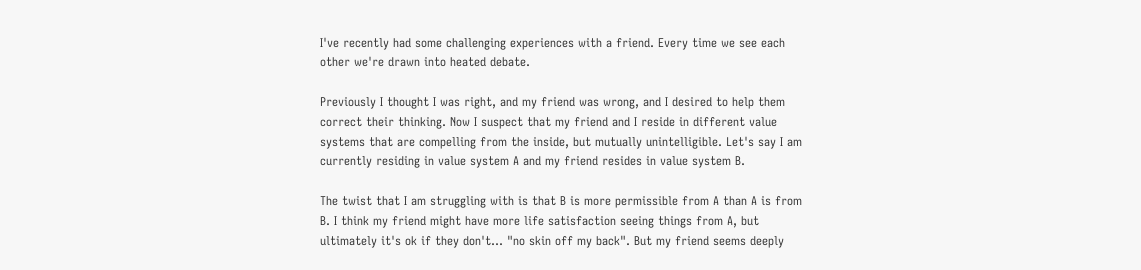I've recently had some challenging experiences with a friend. Every time we see each other we're drawn into heated debate.

Previously I thought I was right, and my friend was wrong, and I desired to help them correct their thinking. Now I suspect that my friend and I reside in different value systems that are compelling from the inside, but mutually unintelligible. Let's say I am currently residing in value system A and my friend resides in value system B.

The twist that I am struggling with is that B is more permissible from A than A is from B. I think my friend might have more life satisfaction seeing things from A, but ultimately it's ok if they don't... "no skin off my back". But my friend seems deeply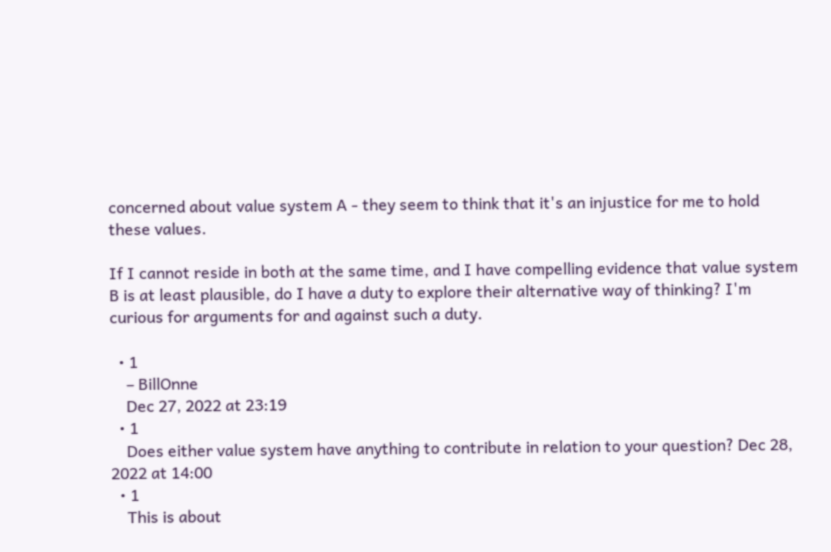concerned about value system A - they seem to think that it's an injustice for me to hold these values.

If I cannot reside in both at the same time, and I have compelling evidence that value system B is at least plausible, do I have a duty to explore their alternative way of thinking? I'm curious for arguments for and against such a duty.

  • 1
    – BillOnne
    Dec 27, 2022 at 23:19
  • 1
    Does either value system have anything to contribute in relation to your question? Dec 28, 2022 at 14:00
  • 1
    This is about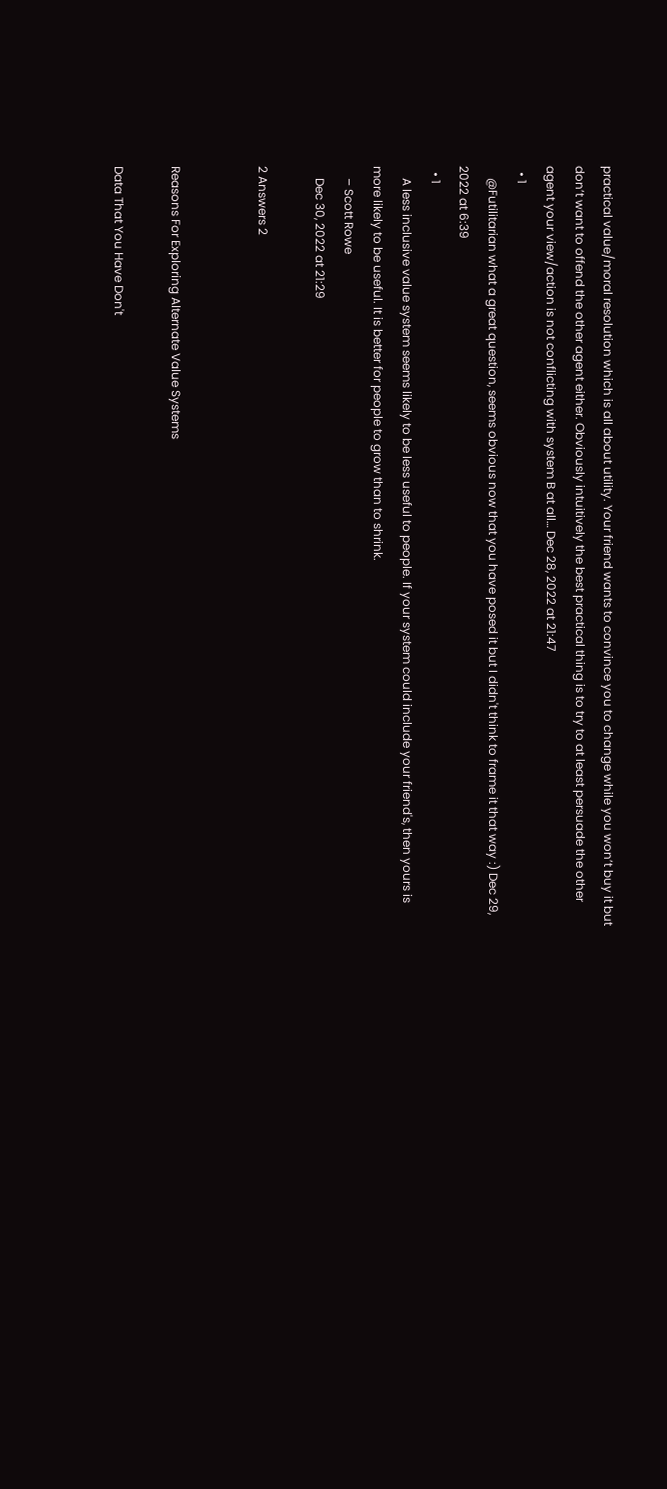practical value/moral resolution which is all about utility. Your friend wants to convince you to change while you won’t buy it but don’t want to offend the other agent either. Obviously intuitively the best practical thing is to try to at least persuade the other agent your view/action is not conflicting with system B at all… Dec 28, 2022 at 21:47
  • 1
    @Futilitarian what a great question, seems obvious now that you have posed it but I didn't think to frame it that way :) Dec 29, 2022 at 6:39
  • 1
    A less inclusive value system seems likely to be less useful to people. If your system could include your friend's, then yours is more likely to be useful. It is better for people to grow than to shrink.
    – Scott Rowe
    Dec 30, 2022 at 21:29

2 Answers 2


Reasons For Exploring Alternate Value Systems

Data That You Have Don't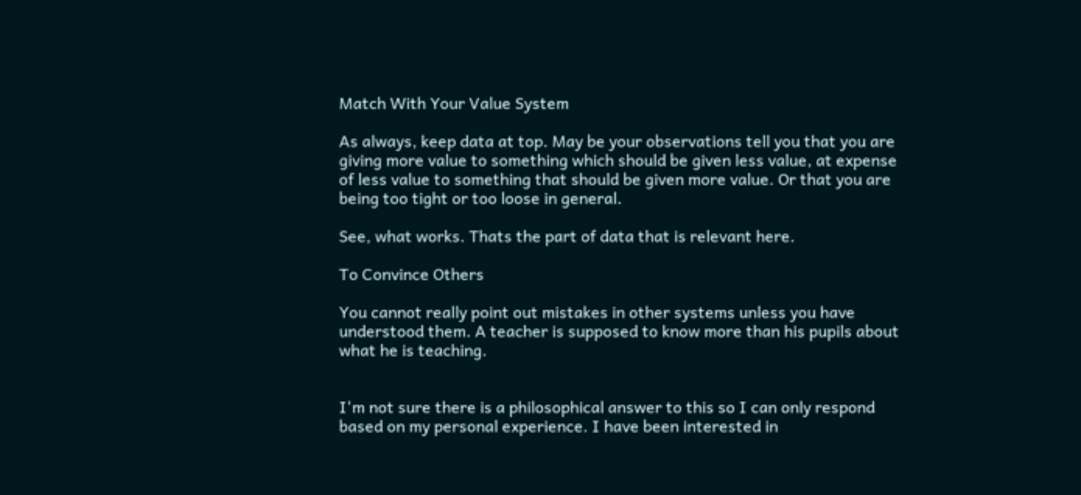Match With Your Value System

As always, keep data at top. May be your observations tell you that you are giving more value to something which should be given less value, at expense of less value to something that should be given more value. Or that you are being too tight or too loose in general.

See, what works. Thats the part of data that is relevant here.

To Convince Others

You cannot really point out mistakes in other systems unless you have understood them. A teacher is supposed to know more than his pupils about what he is teaching.


I'm not sure there is a philosophical answer to this so I can only respond based on my personal experience. I have been interested in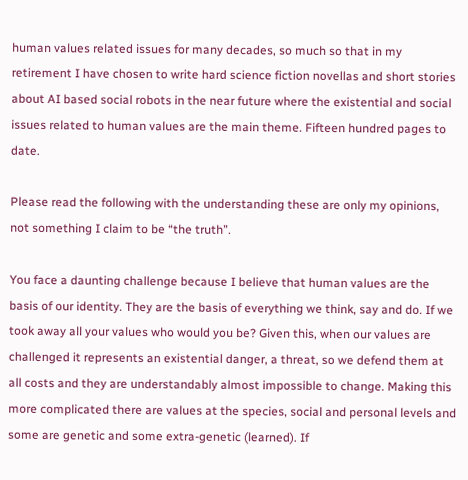human values related issues for many decades, so much so that in my retirement I have chosen to write hard science fiction novellas and short stories about AI based social robots in the near future where the existential and social issues related to human values are the main theme. Fifteen hundred pages to date.

Please read the following with the understanding these are only my opinions, not something I claim to be “the truth”.

You face a daunting challenge because I believe that human values are the basis of our identity. They are the basis of everything we think, say and do. If we took away all your values who would you be? Given this, when our values are challenged it represents an existential danger, a threat, so we defend them at all costs and they are understandably almost impossible to change. Making this more complicated there are values at the species, social and personal levels and some are genetic and some extra-genetic (learned). If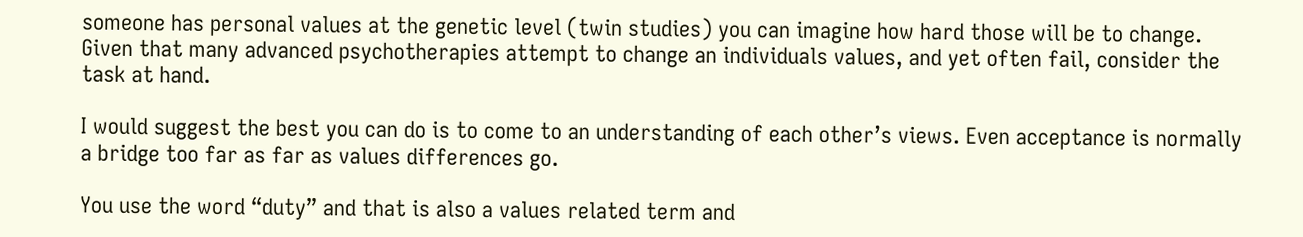someone has personal values at the genetic level (twin studies) you can imagine how hard those will be to change. Given that many advanced psychotherapies attempt to change an individuals values, and yet often fail, consider the task at hand.

I would suggest the best you can do is to come to an understanding of each other’s views. Even acceptance is normally a bridge too far as far as values differences go.

You use the word “duty” and that is also a values related term and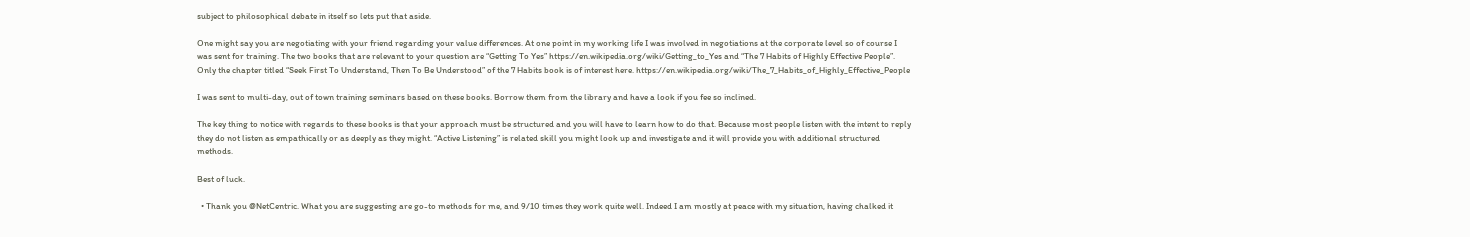subject to philosophical debate in itself so lets put that aside.

One might say you are negotiating with your friend regarding your value differences. At one point in my working life I was involved in negotiations at the corporate level so of course I was sent for training. The two books that are relevant to your question are “Getting To Yes” https://en.wikipedia.org/wiki/Getting_to_Yes and “The 7 Habits of Highly Effective People”. Only the chapter titled “Seek First To Understand, Then To Be Understood” of the 7 Habits book is of interest here. https://en.wikipedia.org/wiki/The_7_Habits_of_Highly_Effective_People

I was sent to multi-day, out of town training seminars based on these books. Borrow them from the library and have a look if you fee so inclined.

The key thing to notice with regards to these books is that your approach must be structured and you will have to learn how to do that. Because most people listen with the intent to reply they do not listen as empathically or as deeply as they might. “Active Listening” is related skill you might look up and investigate and it will provide you with additional structured methods.

Best of luck.

  • Thank you @NetCentric. What you are suggesting are go-to methods for me, and 9/10 times they work quite well. Indeed I am mostly at peace with my situation, having chalked it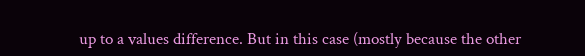up to a values difference. But in this case (mostly because the other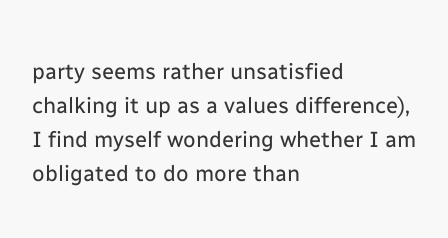party seems rather unsatisfied chalking it up as a values difference), I find myself wondering whether I am obligated to do more than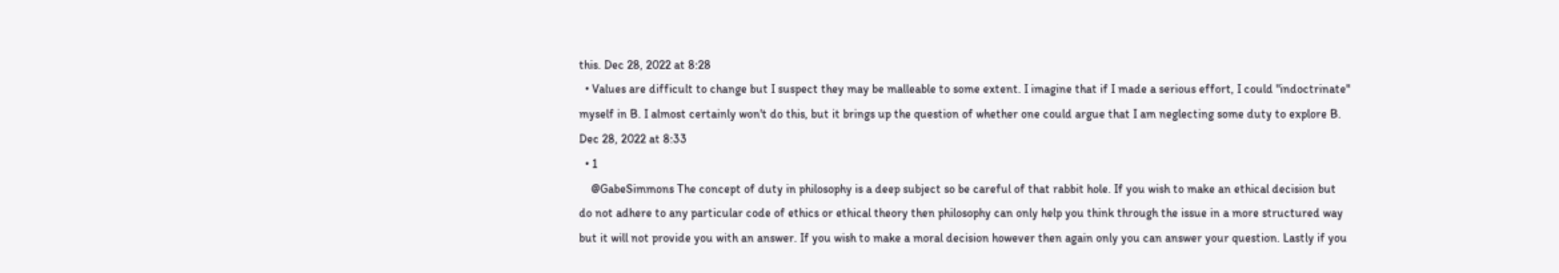this. Dec 28, 2022 at 8:28
  • Values are difficult to change but I suspect they may be malleable to some extent. I imagine that if I made a serious effort, I could "indoctrinate" myself in B. I almost certainly won't do this, but it brings up the question of whether one could argue that I am neglecting some duty to explore B. Dec 28, 2022 at 8:33
  • 1
    @GabeSimmons The concept of duty in philosophy is a deep subject so be careful of that rabbit hole. If you wish to make an ethical decision but do not adhere to any particular code of ethics or ethical theory then philosophy can only help you think through the issue in a more structured way but it will not provide you with an answer. If you wish to make a moral decision however then again only you can answer your question. Lastly if you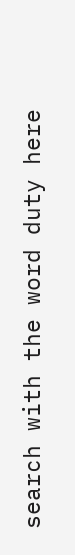search with the word duty here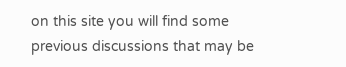on this site you will find some previous discussions that may be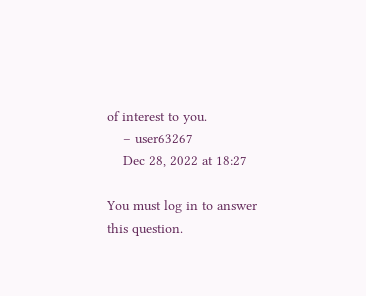of interest to you.
    – user63267
    Dec 28, 2022 at 18:27

You must log in to answer this question.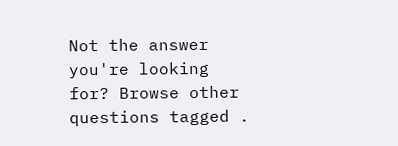Not the answer you're looking for? Browse other questions tagged .